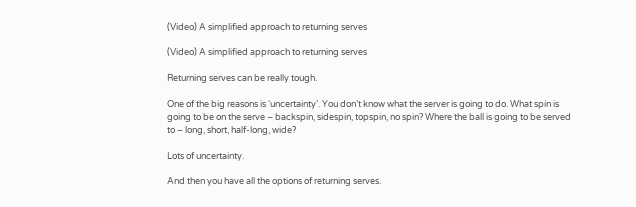(Video) A simplified approach to returning serves

(Video) A simplified approach to returning serves

Returning serves can be really tough.

One of the big reasons is ‘uncertainty’. You don’t know what the server is going to do. What spin is going to be on the serve – backspin, sidespin, topspin, no spin? Where the ball is going to be served to – long, short, half-long, wide?

Lots of uncertainty.

And then you have all the options of returning serves.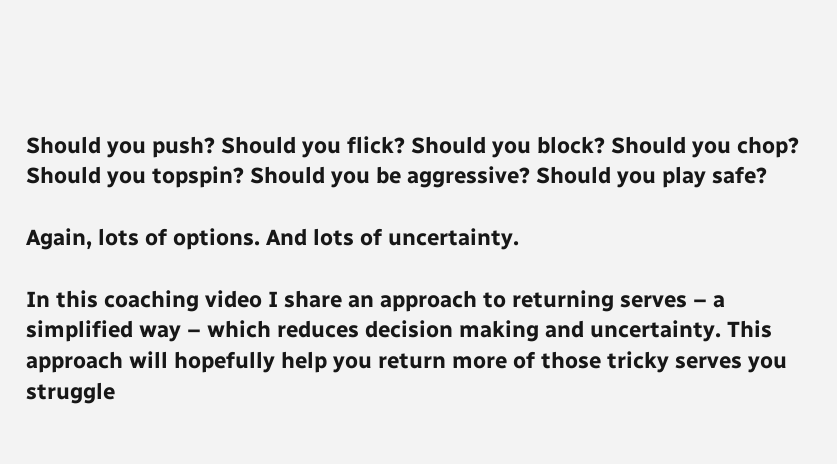Should you push? Should you flick? Should you block? Should you chop? Should you topspin? Should you be aggressive? Should you play safe?

Again, lots of options. And lots of uncertainty.

In this coaching video I share an approach to returning serves – a simplified way – which reduces decision making and uncertainty. This approach will hopefully help you return more of those tricky serves you struggle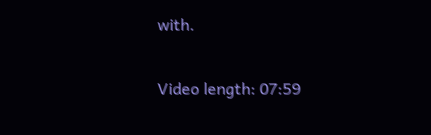with.

Video length: 07:59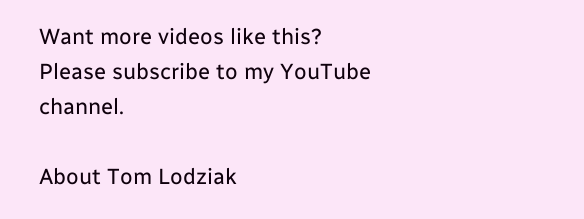Want more videos like this?
Please subscribe to my YouTube channel.

About Tom Lodziak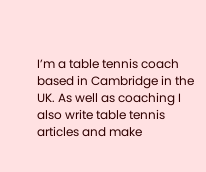I’m a table tennis coach based in Cambridge in the UK. As well as coaching I also write table tennis articles and make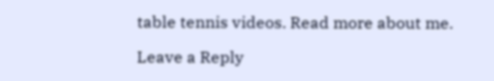table tennis videos. Read more about me.

Leave a Reply